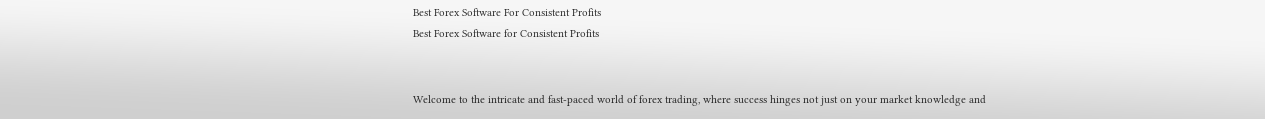Best Forex Software For Consistent Profits
Best Forex Software for Consistent Profits


Welcome to the intricate and fast-paced world of forex trading, where success hinges not just on your market knowledge and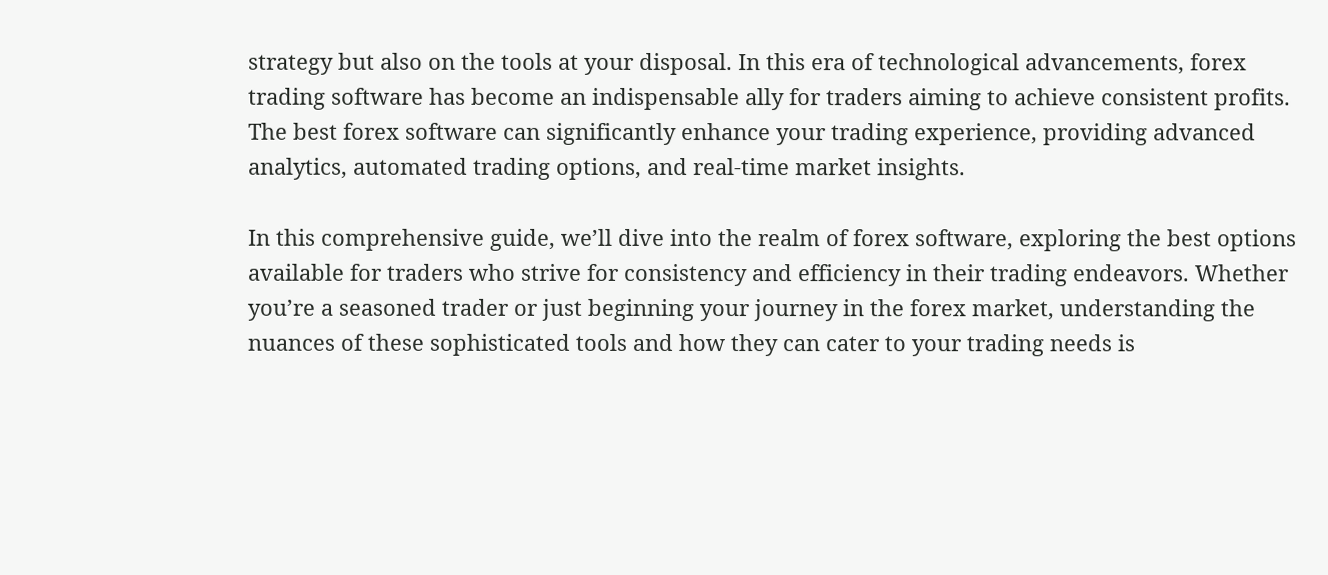strategy but also on the tools at your disposal. In this era of technological advancements, forex trading software has become an indispensable ally for traders aiming to achieve consistent profits. The best forex software can significantly enhance your trading experience, providing advanced analytics, automated trading options, and real-time market insights.

In this comprehensive guide, we’ll dive into the realm of forex software, exploring the best options available for traders who strive for consistency and efficiency in their trading endeavors. Whether you’re a seasoned trader or just beginning your journey in the forex market, understanding the nuances of these sophisticated tools and how they can cater to your trading needs is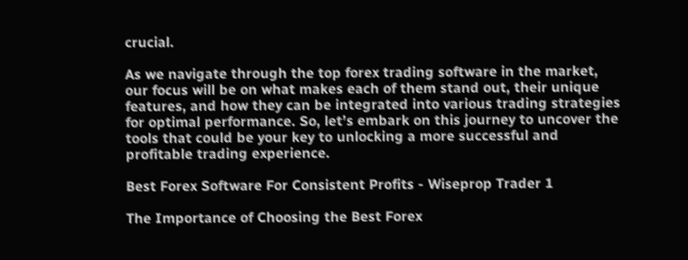crucial.

As we navigate through the top forex trading software in the market, our focus will be on what makes each of them stand out, their unique features, and how they can be integrated into various trading strategies for optimal performance. So, let’s embark on this journey to uncover the tools that could be your key to unlocking a more successful and profitable trading experience.

Best Forex Software For Consistent Profits - Wiseprop Trader 1

The Importance of Choosing the Best Forex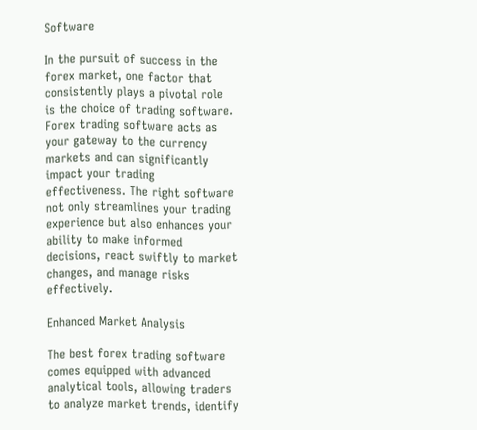Software

In the pursuit of success in the forex market, one factor that consistently plays a pivotal role is the choice of trading software. Forex trading software acts as your gateway to the currency markets and can significantly impact your trading effectiveness. The right software not only streamlines your trading experience but also enhances your ability to make informed decisions, react swiftly to market changes, and manage risks effectively.

Enhanced Market Analysis

The best forex trading software comes equipped with advanced analytical tools, allowing traders to analyze market trends, identify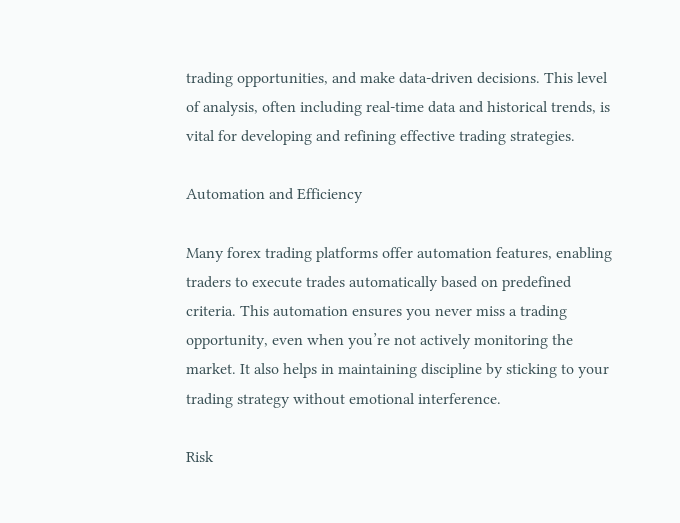trading opportunities, and make data-driven decisions. This level of analysis, often including real-time data and historical trends, is vital for developing and refining effective trading strategies.

Automation and Efficiency

Many forex trading platforms offer automation features, enabling traders to execute trades automatically based on predefined criteria. This automation ensures you never miss a trading opportunity, even when you’re not actively monitoring the market. It also helps in maintaining discipline by sticking to your trading strategy without emotional interference.

Risk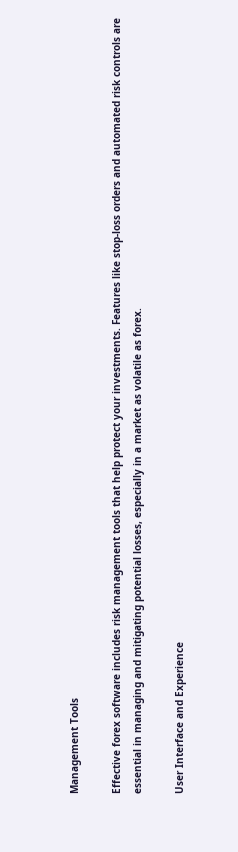Management Tools

Effective forex software includes risk management tools that help protect your investments. Features like stop-loss orders and automated risk controls are essential in managing and mitigating potential losses, especially in a market as volatile as forex.

User Interface and Experience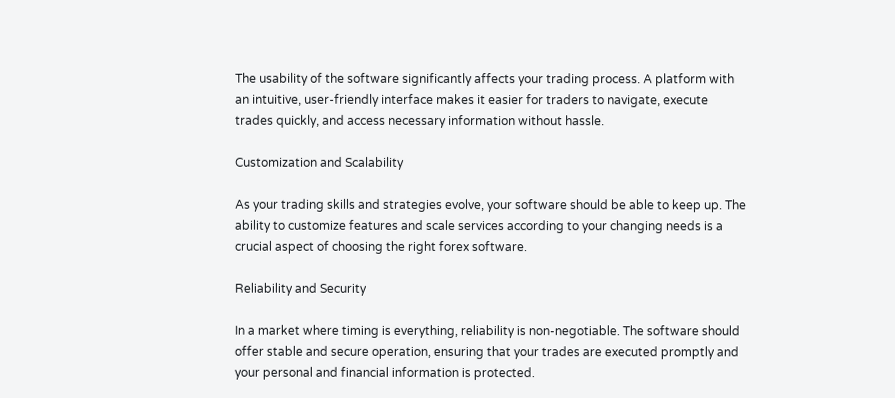The usability of the software significantly affects your trading process. A platform with an intuitive, user-friendly interface makes it easier for traders to navigate, execute trades quickly, and access necessary information without hassle.

Customization and Scalability

As your trading skills and strategies evolve, your software should be able to keep up. The ability to customize features and scale services according to your changing needs is a crucial aspect of choosing the right forex software.

Reliability and Security

In a market where timing is everything, reliability is non-negotiable. The software should offer stable and secure operation, ensuring that your trades are executed promptly and your personal and financial information is protected.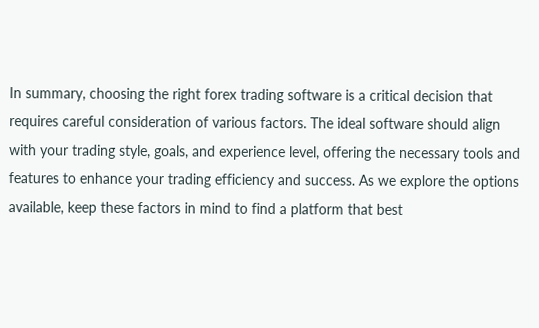In summary, choosing the right forex trading software is a critical decision that requires careful consideration of various factors. The ideal software should align with your trading style, goals, and experience level, offering the necessary tools and features to enhance your trading efficiency and success. As we explore the options available, keep these factors in mind to find a platform that best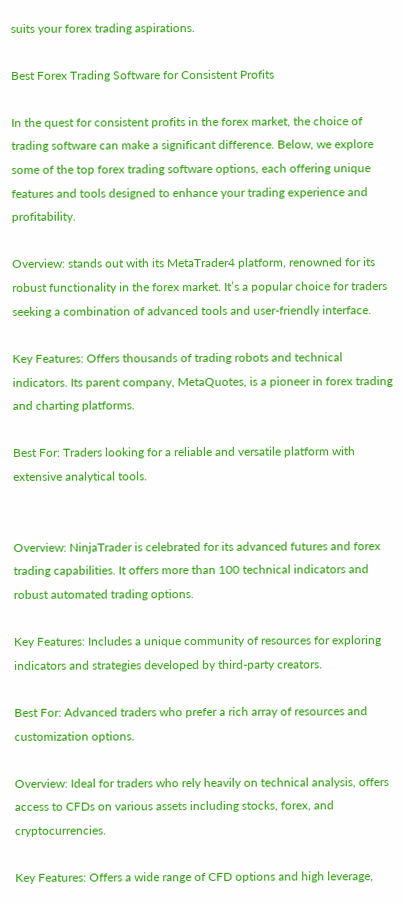suits your forex trading aspirations.

Best Forex Trading Software for Consistent Profits

In the quest for consistent profits in the forex market, the choice of trading software can make a significant difference. Below, we explore some of the top forex trading software options, each offering unique features and tools designed to enhance your trading experience and profitability.

Overview: stands out with its MetaTrader4 platform, renowned for its robust functionality in the forex market. It’s a popular choice for traders seeking a combination of advanced tools and user-friendly interface.

Key Features: Offers thousands of trading robots and technical indicators. Its parent company, MetaQuotes, is a pioneer in forex trading and charting platforms.

Best For: Traders looking for a reliable and versatile platform with extensive analytical tools.


Overview: NinjaTrader is celebrated for its advanced futures and forex trading capabilities. It offers more than 100 technical indicators and robust automated trading options.

Key Features: Includes a unique community of resources for exploring indicators and strategies developed by third-party creators.

Best For: Advanced traders who prefer a rich array of resources and customization options.

Overview: Ideal for traders who rely heavily on technical analysis, offers access to CFDs on various assets including stocks, forex, and cryptocurrencies.

Key Features: Offers a wide range of CFD options and high leverage,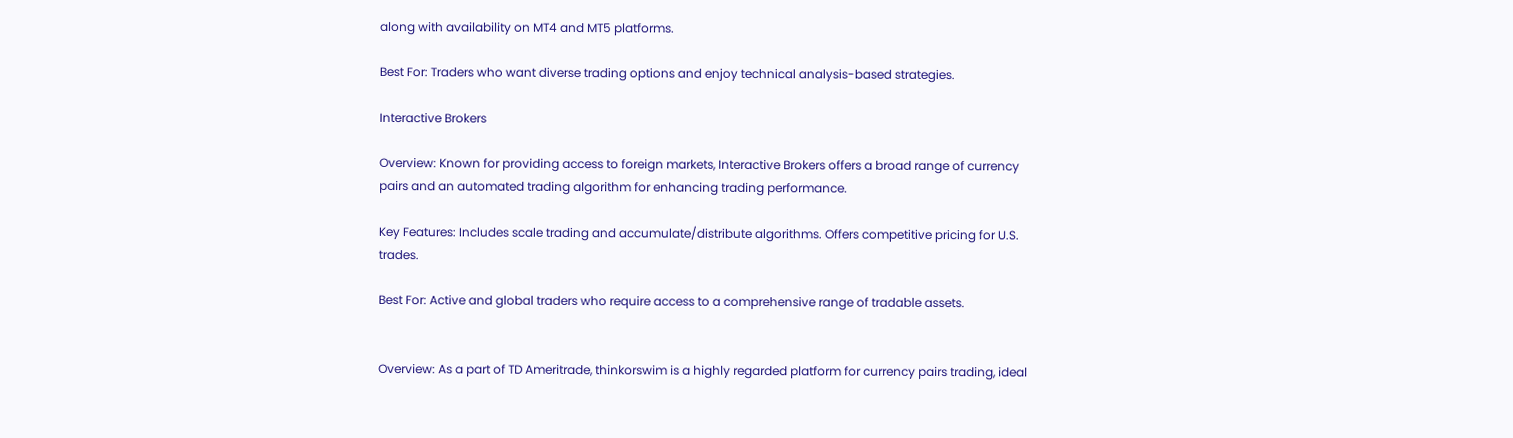along with availability on MT4 and MT5 platforms.

Best For: Traders who want diverse trading options and enjoy technical analysis-based strategies.

Interactive Brokers

Overview: Known for providing access to foreign markets, Interactive Brokers offers a broad range of currency pairs and an automated trading algorithm for enhancing trading performance.

Key Features: Includes scale trading and accumulate/distribute algorithms. Offers competitive pricing for U.S. trades.

Best For: Active and global traders who require access to a comprehensive range of tradable assets.


Overview: As a part of TD Ameritrade, thinkorswim is a highly regarded platform for currency pairs trading, ideal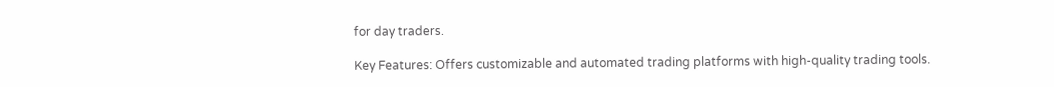for day traders.

Key Features: Offers customizable and automated trading platforms with high-quality trading tools.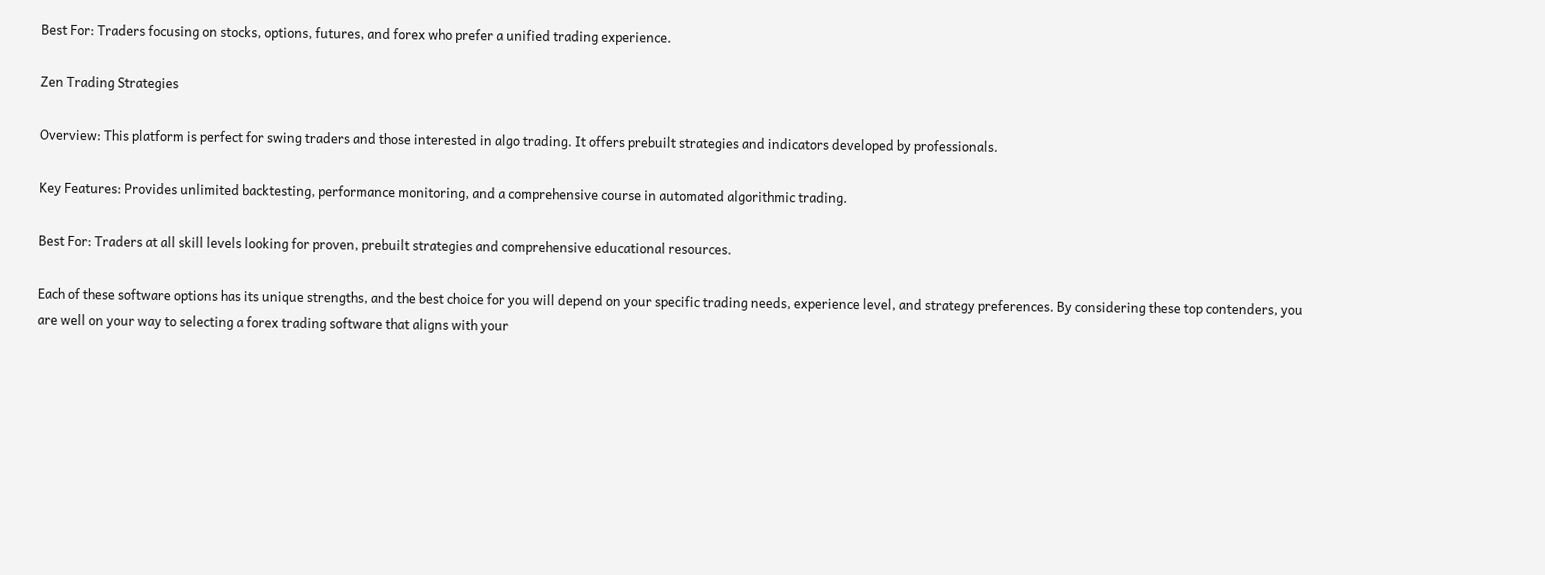Best For: Traders focusing on stocks, options, futures, and forex who prefer a unified trading experience.

Zen Trading Strategies

Overview: This platform is perfect for swing traders and those interested in algo trading. It offers prebuilt strategies and indicators developed by professionals.

Key Features: Provides unlimited backtesting, performance monitoring, and a comprehensive course in automated algorithmic trading.

Best For: Traders at all skill levels looking for proven, prebuilt strategies and comprehensive educational resources.

Each of these software options has its unique strengths, and the best choice for you will depend on your specific trading needs, experience level, and strategy preferences. By considering these top contenders, you are well on your way to selecting a forex trading software that aligns with your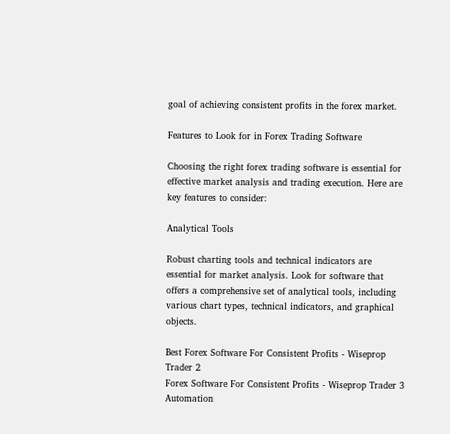goal of achieving consistent profits in the forex market.

Features to Look for in Forex Trading Software

Choosing the right forex trading software is essential for effective market analysis and trading execution. Here are key features to consider:

Analytical Tools

Robust charting tools and technical indicators are essential for market analysis. Look for software that offers a comprehensive set of analytical tools, including various chart types, technical indicators, and graphical objects.

Best Forex Software For Consistent Profits - Wiseprop Trader 2
Forex Software For Consistent Profits - Wiseprop Trader 3
Automation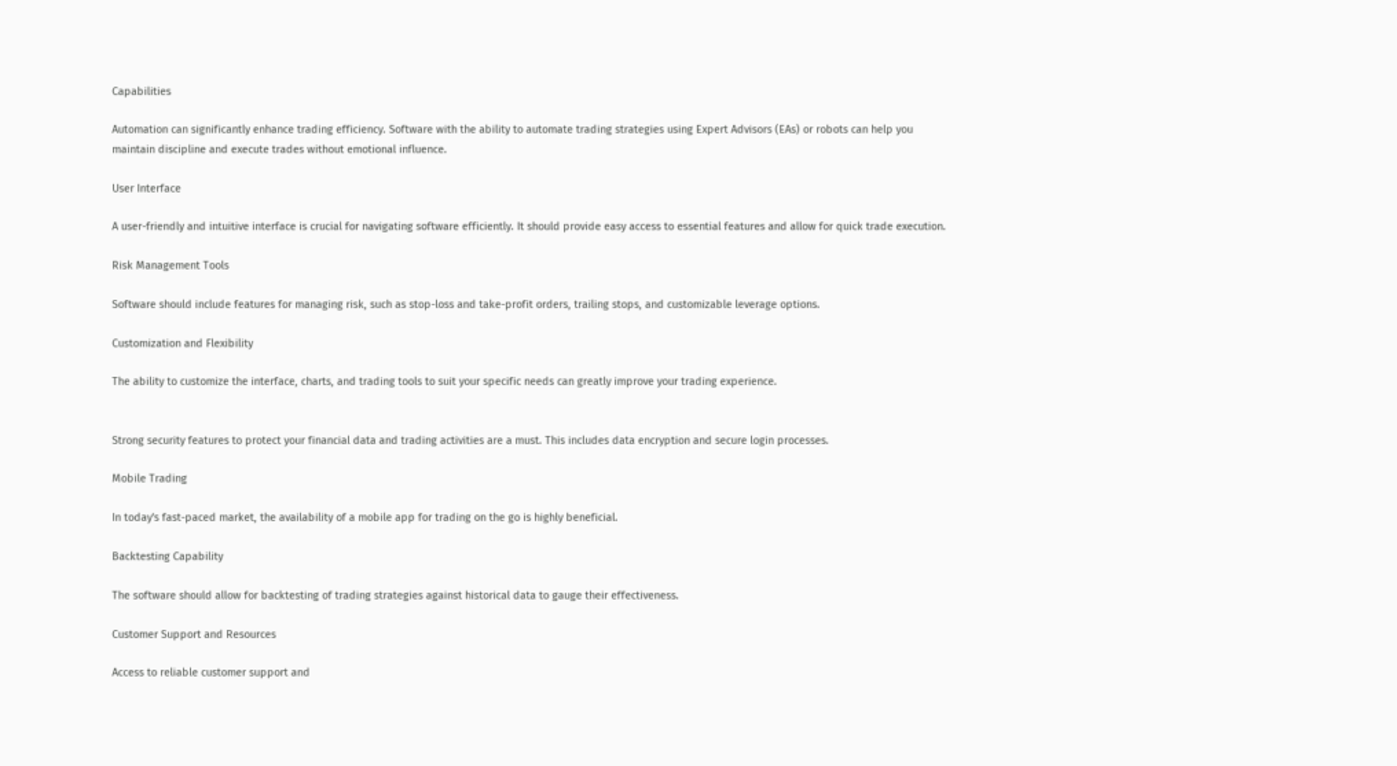Capabilities

Automation can significantly enhance trading efficiency. Software with the ability to automate trading strategies using Expert Advisors (EAs) or robots can help you maintain discipline and execute trades without emotional influence.

User Interface

A user-friendly and intuitive interface is crucial for navigating software efficiently. It should provide easy access to essential features and allow for quick trade execution.

Risk Management Tools

Software should include features for managing risk, such as stop-loss and take-profit orders, trailing stops, and customizable leverage options.

Customization and Flexibility

The ability to customize the interface, charts, and trading tools to suit your specific needs can greatly improve your trading experience.


Strong security features to protect your financial data and trading activities are a must. This includes data encryption and secure login processes.

Mobile Trading

In today's fast-paced market, the availability of a mobile app for trading on the go is highly beneficial.

Backtesting Capability

The software should allow for backtesting of trading strategies against historical data to gauge their effectiveness.

Customer Support and Resources

Access to reliable customer support and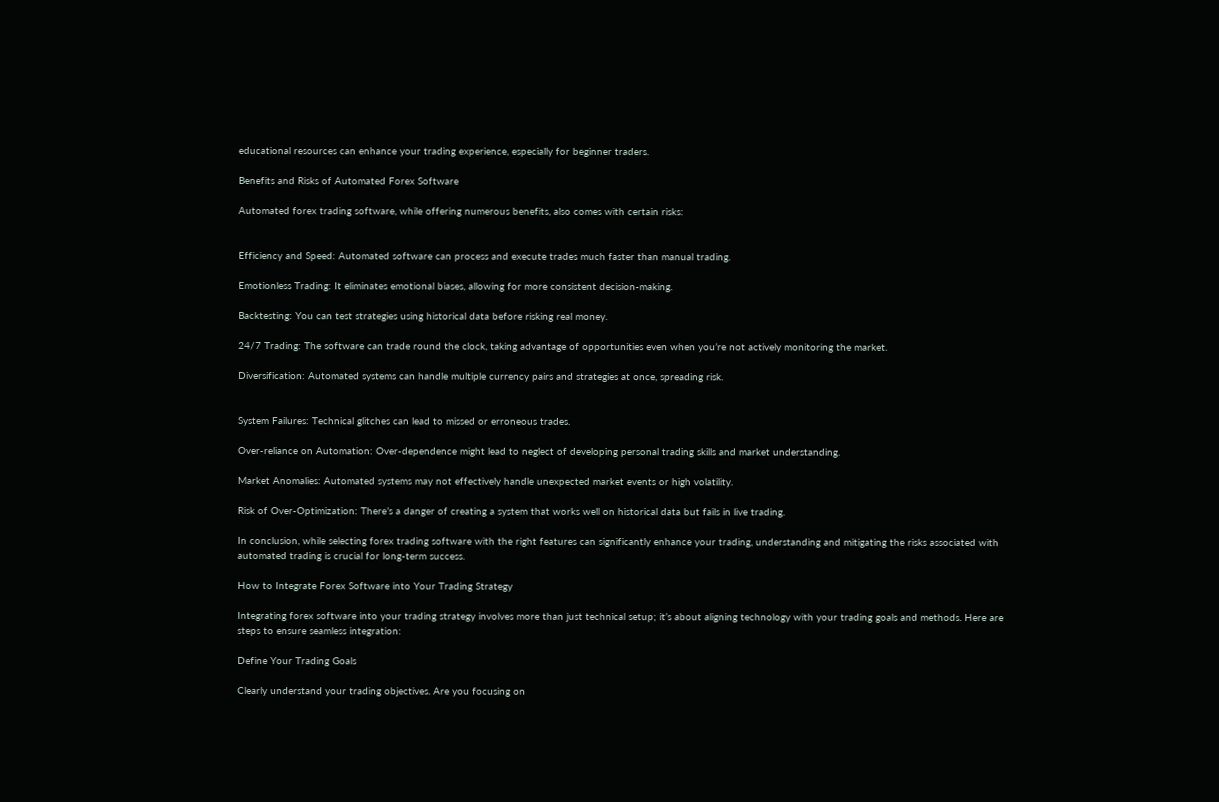educational resources can enhance your trading experience, especially for beginner traders.

Benefits and Risks of Automated Forex Software

Automated forex trading software, while offering numerous benefits, also comes with certain risks:


Efficiency and Speed: Automated software can process and execute trades much faster than manual trading.

Emotionless Trading: It eliminates emotional biases, allowing for more consistent decision-making.

Backtesting: You can test strategies using historical data before risking real money.

24/7 Trading: The software can trade round the clock, taking advantage of opportunities even when you’re not actively monitoring the market.

Diversification: Automated systems can handle multiple currency pairs and strategies at once, spreading risk.


System Failures: Technical glitches can lead to missed or erroneous trades.

Over-reliance on Automation: Over-dependence might lead to neglect of developing personal trading skills and market understanding.

Market Anomalies: Automated systems may not effectively handle unexpected market events or high volatility.

Risk of Over-Optimization: There’s a danger of creating a system that works well on historical data but fails in live trading.

In conclusion, while selecting forex trading software with the right features can significantly enhance your trading, understanding and mitigating the risks associated with automated trading is crucial for long-term success.

How to Integrate Forex Software into Your Trading Strategy

Integrating forex software into your trading strategy involves more than just technical setup; it’s about aligning technology with your trading goals and methods. Here are steps to ensure seamless integration:

Define Your Trading Goals

Clearly understand your trading objectives. Are you focusing on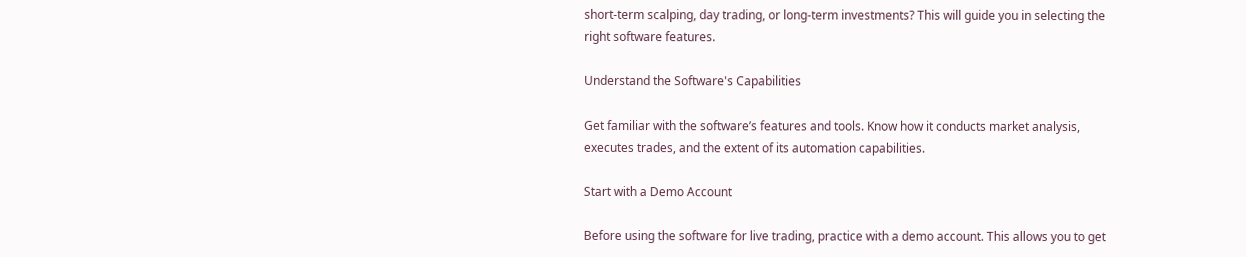short-term scalping, day trading, or long-term investments? This will guide you in selecting the right software features.

Understand the Software's Capabilities

Get familiar with the software’s features and tools. Know how it conducts market analysis, executes trades, and the extent of its automation capabilities.

Start with a Demo Account

Before using the software for live trading, practice with a demo account. This allows you to get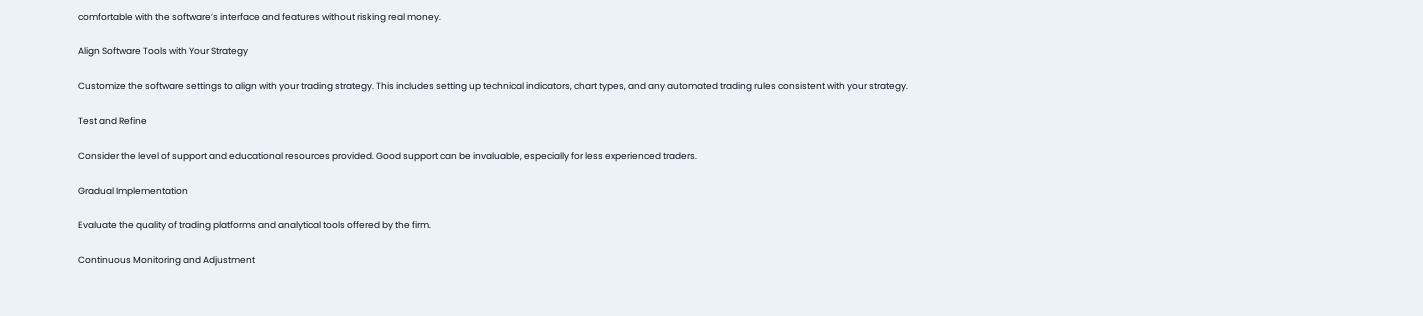comfortable with the software’s interface and features without risking real money.

Align Software Tools with Your Strategy

Customize the software settings to align with your trading strategy. This includes setting up technical indicators, chart types, and any automated trading rules consistent with your strategy.

Test and Refine

Consider the level of support and educational resources provided. Good support can be invaluable, especially for less experienced traders.

Gradual Implementation

Evaluate the quality of trading platforms and analytical tools offered by the firm.

Continuous Monitoring and Adjustment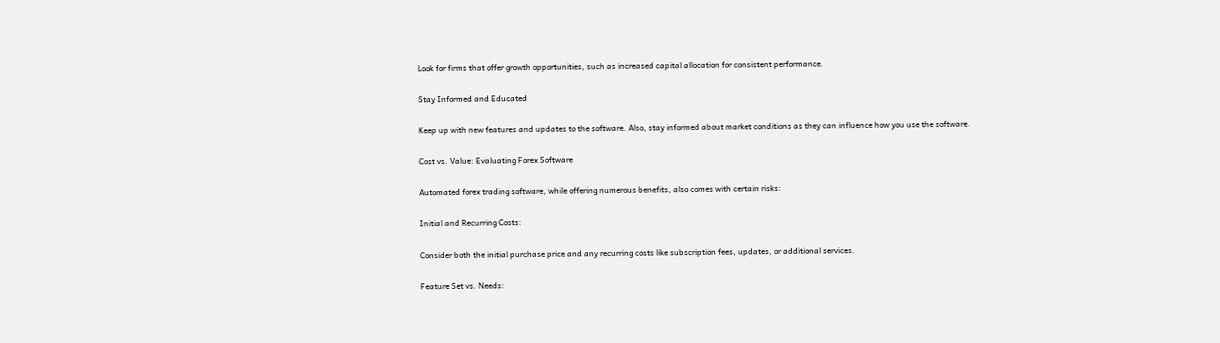Look for firms that offer growth opportunities, such as increased capital allocation for consistent performance.

Stay Informed and Educated

Keep up with new features and updates to the software. Also, stay informed about market conditions as they can influence how you use the software.

Cost vs. Value: Evaluating Forex Software

Automated forex trading software, while offering numerous benefits, also comes with certain risks:

Initial and Recurring Costs:

Consider both the initial purchase price and any recurring costs like subscription fees, updates, or additional services.

Feature Set vs. Needs: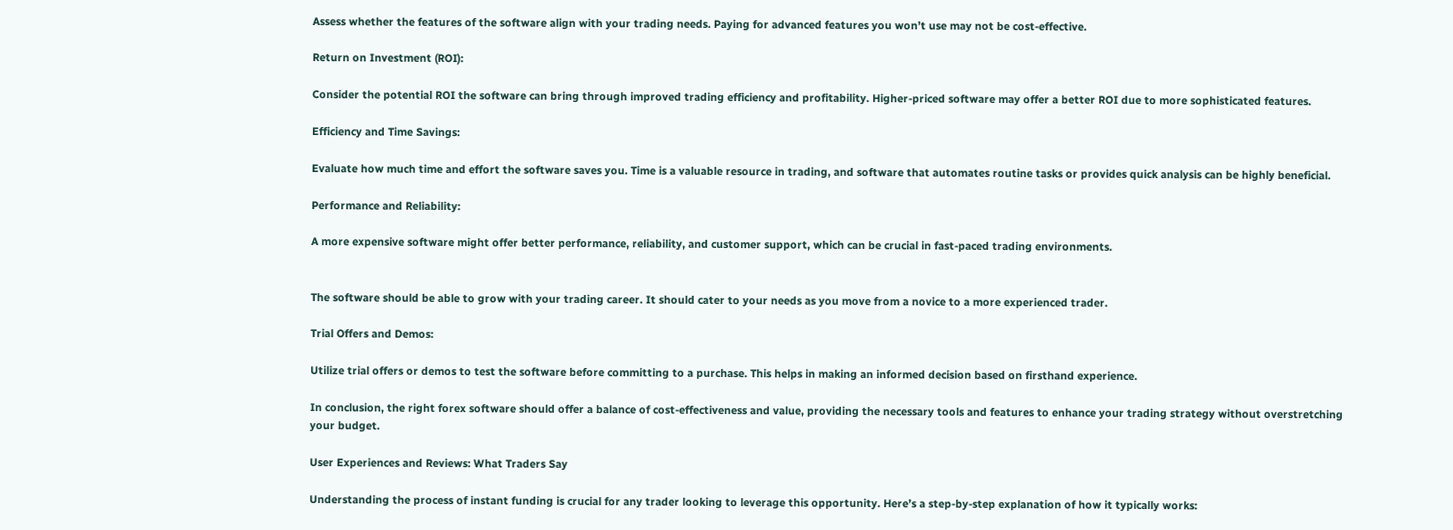Assess whether the features of the software align with your trading needs. Paying for advanced features you won’t use may not be cost-effective.

Return on Investment (ROI):

Consider the potential ROI the software can bring through improved trading efficiency and profitability. Higher-priced software may offer a better ROI due to more sophisticated features.

Efficiency and Time Savings:

Evaluate how much time and effort the software saves you. Time is a valuable resource in trading, and software that automates routine tasks or provides quick analysis can be highly beneficial.

Performance and Reliability:

A more expensive software might offer better performance, reliability, and customer support, which can be crucial in fast-paced trading environments.


The software should be able to grow with your trading career. It should cater to your needs as you move from a novice to a more experienced trader.

Trial Offers and Demos:

Utilize trial offers or demos to test the software before committing to a purchase. This helps in making an informed decision based on firsthand experience.

In conclusion, the right forex software should offer a balance of cost-effectiveness and value, providing the necessary tools and features to enhance your trading strategy without overstretching your budget.

User Experiences and Reviews: What Traders Say

Understanding the process of instant funding is crucial for any trader looking to leverage this opportunity. Here’s a step-by-step explanation of how it typically works: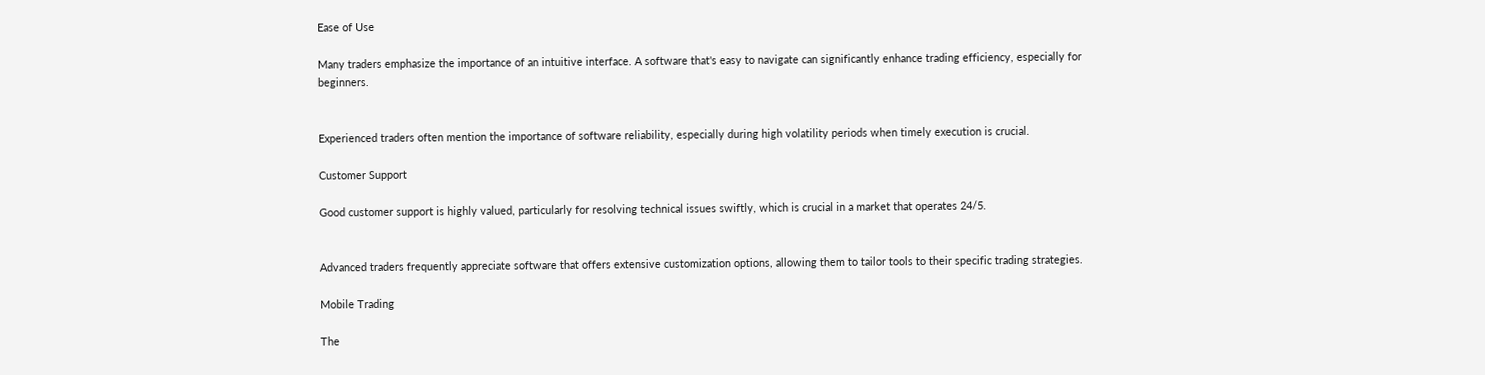Ease of Use

Many traders emphasize the importance of an intuitive interface. A software that's easy to navigate can significantly enhance trading efficiency, especially for beginners.


Experienced traders often mention the importance of software reliability, especially during high volatility periods when timely execution is crucial.

Customer Support

Good customer support is highly valued, particularly for resolving technical issues swiftly, which is crucial in a market that operates 24/5.


Advanced traders frequently appreciate software that offers extensive customization options, allowing them to tailor tools to their specific trading strategies.

Mobile Trading

The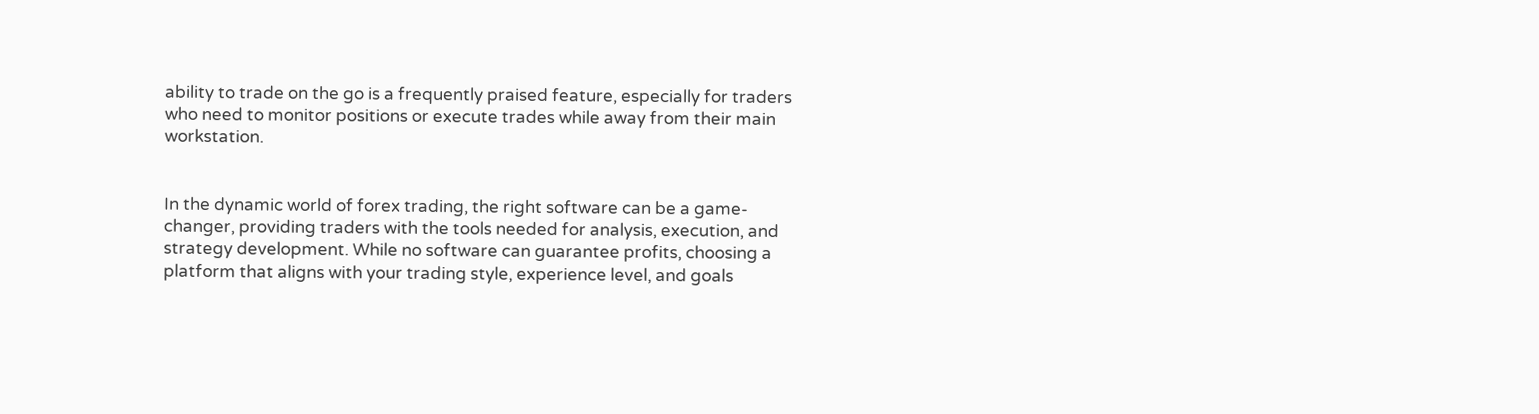ability to trade on the go is a frequently praised feature, especially for traders who need to monitor positions or execute trades while away from their main workstation.


In the dynamic world of forex trading, the right software can be a game-changer, providing traders with the tools needed for analysis, execution, and strategy development. While no software can guarantee profits, choosing a platform that aligns with your trading style, experience level, and goals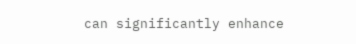can significantly enhance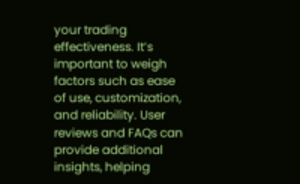your trading effectiveness. It’s important to weigh factors such as ease of use, customization, and reliability. User reviews and FAQs can provide additional insights, helping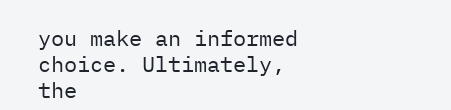you make an informed choice. Ultimately, the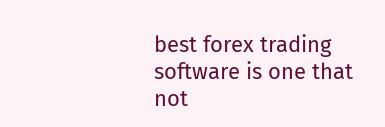best forex trading software is one that not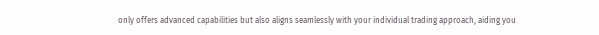only offers advanced capabilities but also aligns seamlessly with your individual trading approach, aiding you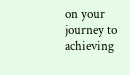on your journey to achieving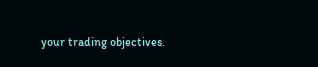your trading objectives.